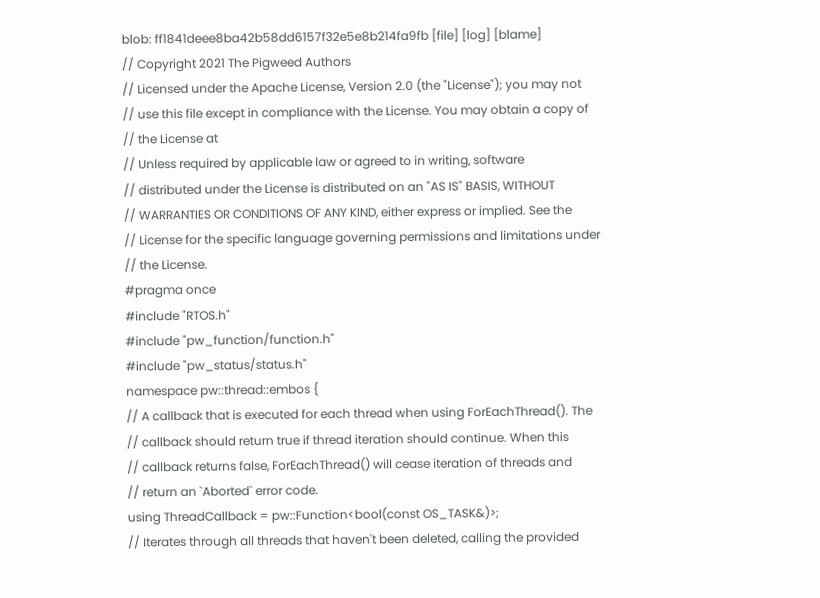blob: ff1841deee8ba42b58dd6157f32e5e8b214fa9fb [file] [log] [blame]
// Copyright 2021 The Pigweed Authors
// Licensed under the Apache License, Version 2.0 (the "License"); you may not
// use this file except in compliance with the License. You may obtain a copy of
// the License at
// Unless required by applicable law or agreed to in writing, software
// distributed under the License is distributed on an "AS IS" BASIS, WITHOUT
// WARRANTIES OR CONDITIONS OF ANY KIND, either express or implied. See the
// License for the specific language governing permissions and limitations under
// the License.
#pragma once
#include "RTOS.h"
#include "pw_function/function.h"
#include "pw_status/status.h"
namespace pw::thread::embos {
// A callback that is executed for each thread when using ForEachThread(). The
// callback should return true if thread iteration should continue. When this
// callback returns false, ForEachThread() will cease iteration of threads and
// return an `Aborted` error code.
using ThreadCallback = pw::Function<bool(const OS_TASK&)>;
// Iterates through all threads that haven't been deleted, calling the provided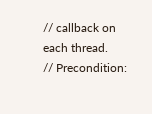// callback on each thread.
// Precondition: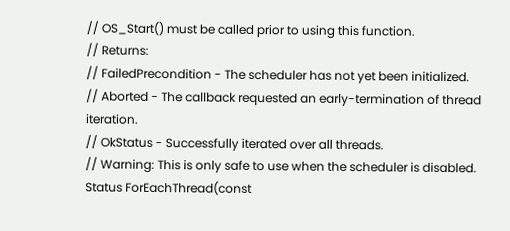// OS_Start() must be called prior to using this function.
// Returns:
// FailedPrecondition - The scheduler has not yet been initialized.
// Aborted - The callback requested an early-termination of thread iteration.
// OkStatus - Successfully iterated over all threads.
// Warning: This is only safe to use when the scheduler is disabled.
Status ForEachThread(const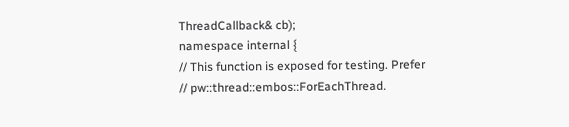ThreadCallback& cb);
namespace internal {
// This function is exposed for testing. Prefer
// pw::thread::embos::ForEachThread.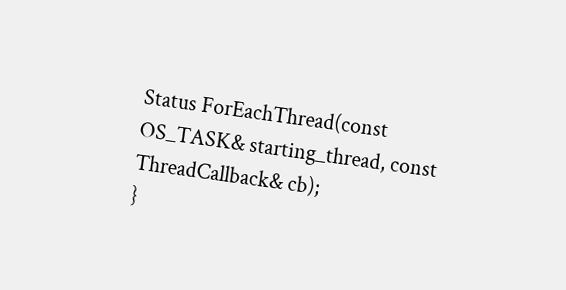Status ForEachThread(const OS_TASK& starting_thread, const ThreadCallback& cb);
}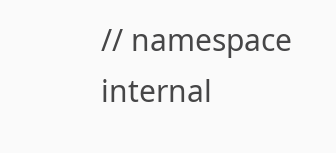// namespace internal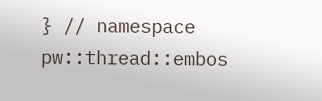} // namespace pw::thread::embos